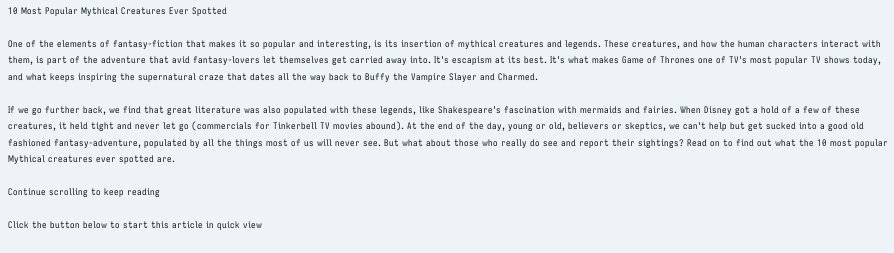10 Most Popular Mythical Creatures Ever Spotted

One of the elements of fantasy-fiction that makes it so popular and interesting, is its insertion of mythical creatures and legends. These creatures, and how the human characters interact with them, is part of the adventure that avid fantasy-lovers let themselves get carried away into. It's escapism at its best. It's what makes Game of Thrones one of TV's most popular TV shows today, and what keeps inspiring the supernatural craze that dates all the way back to Buffy the Vampire Slayer and Charmed.

If we go further back, we find that great literature was also populated with these legends, like Shakespeare's fascination with mermaids and fairies. When Disney got a hold of a few of these creatures, it held tight and never let go (commercials for Tinkerbell TV movies abound). At the end of the day, young or old, believers or skeptics, we can't help but get sucked into a good old fashioned fantasy-adventure, populated by all the things most of us will never see. But what about those who really do see and report their sightings? Read on to find out what the 10 most popular Mythical creatures ever spotted are.

Continue scrolling to keep reading

Click the button below to start this article in quick view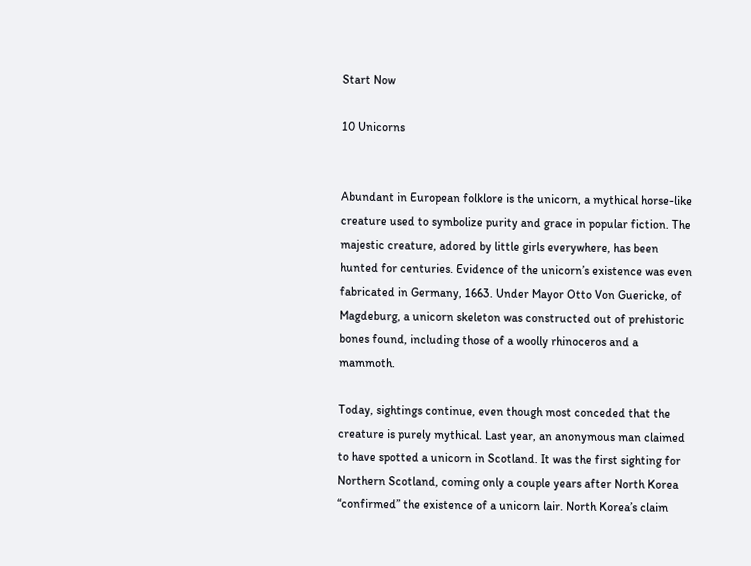Start Now

10 Unicorns


Abundant in European folklore is the unicorn, a mythical horse-like creature used to symbolize purity and grace in popular fiction. The majestic creature, adored by little girls everywhere, has been hunted for centuries. Evidence of the unicorn’s existence was even fabricated in Germany, 1663. Under Mayor Otto Von Guericke, of Magdeburg, a unicorn skeleton was constructed out of prehistoric bones found, including those of a woolly rhinoceros and a mammoth.

Today, sightings continue, even though most conceded that the creature is purely mythical. Last year, an anonymous man claimed to have spotted a unicorn in Scotland. It was the first sighting for Northern Scotland, coming only a couple years after North Korea “confirmed” the existence of a unicorn lair. North Korea’s claim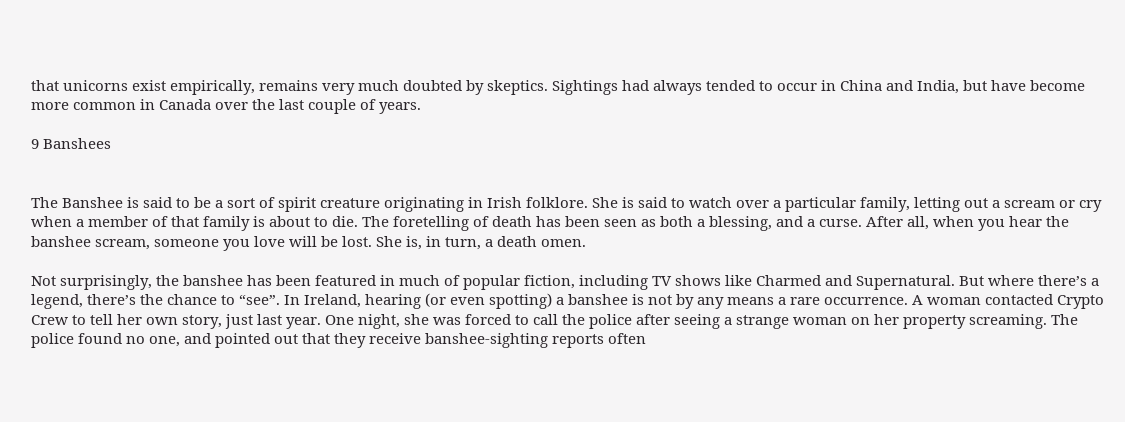that unicorns exist empirically, remains very much doubted by skeptics. Sightings had always tended to occur in China and India, but have become more common in Canada over the last couple of years.

9 Banshees


The Banshee is said to be a sort of spirit creature originating in Irish folklore. She is said to watch over a particular family, letting out a scream or cry when a member of that family is about to die. The foretelling of death has been seen as both a blessing, and a curse. After all, when you hear the banshee scream, someone you love will be lost. She is, in turn, a death omen.

Not surprisingly, the banshee has been featured in much of popular fiction, including TV shows like Charmed and Supernatural. But where there’s a legend, there’s the chance to “see”. In Ireland, hearing (or even spotting) a banshee is not by any means a rare occurrence. A woman contacted Crypto Crew to tell her own story, just last year. One night, she was forced to call the police after seeing a strange woman on her property screaming. The police found no one, and pointed out that they receive banshee-sighting reports often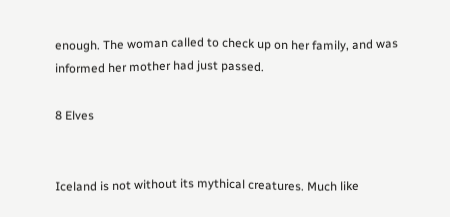enough. The woman called to check up on her family, and was informed her mother had just passed.

8 Elves


Iceland is not without its mythical creatures. Much like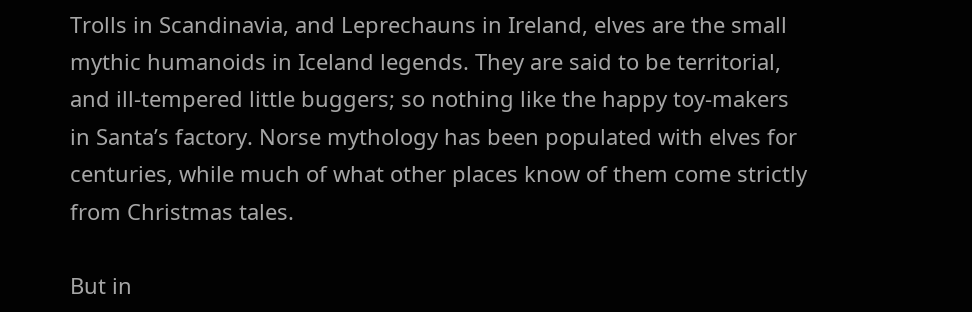Trolls in Scandinavia, and Leprechauns in Ireland, elves are the small mythic humanoids in Iceland legends. They are said to be territorial, and ill-tempered little buggers; so nothing like the happy toy-makers in Santa’s factory. Norse mythology has been populated with elves for centuries, while much of what other places know of them come strictly from Christmas tales.

But in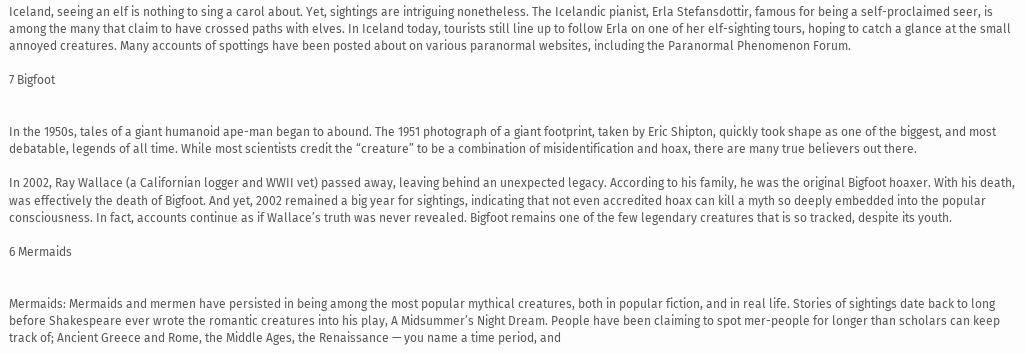Iceland, seeing an elf is nothing to sing a carol about. Yet, sightings are intriguing nonetheless. The Icelandic pianist, Erla Stefansdottir, famous for being a self-proclaimed seer, is among the many that claim to have crossed paths with elves. In Iceland today, tourists still line up to follow Erla on one of her elf-sighting tours, hoping to catch a glance at the small annoyed creatures. Many accounts of spottings have been posted about on various paranormal websites, including the Paranormal Phenomenon Forum.

7 Bigfoot


In the 1950s, tales of a giant humanoid ape-man began to abound. The 1951 photograph of a giant footprint, taken by Eric Shipton, quickly took shape as one of the biggest, and most debatable, legends of all time. While most scientists credit the “creature” to be a combination of misidentification and hoax, there are many true believers out there.

In 2002, Ray Wallace (a Californian logger and WWII vet) passed away, leaving behind an unexpected legacy. According to his family, he was the original Bigfoot hoaxer. With his death, was effectively the death of Bigfoot. And yet, 2002 remained a big year for sightings, indicating that not even accredited hoax can kill a myth so deeply embedded into the popular consciousness. In fact, accounts continue as if Wallace’s truth was never revealed. Bigfoot remains one of the few legendary creatures that is so tracked, despite its youth.

6 Mermaids


Mermaids: Mermaids and mermen have persisted in being among the most popular mythical creatures, both in popular fiction, and in real life. Stories of sightings date back to long before Shakespeare ever wrote the romantic creatures into his play, A Midsummer’s Night Dream. People have been claiming to spot mer-people for longer than scholars can keep track of; Ancient Greece and Rome, the Middle Ages, the Renaissance — you name a time period, and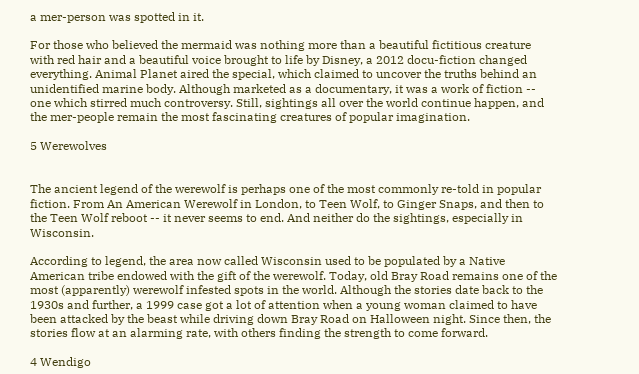a mer-person was spotted in it.

For those who believed the mermaid was nothing more than a beautiful fictitious creature with red hair and a beautiful voice brought to life by Disney, a 2012 docu-fiction changed everything. Animal Planet aired the special, which claimed to uncover the truths behind an unidentified marine body. Although marketed as a documentary, it was a work of fiction -- one which stirred much controversy. Still, sightings all over the world continue happen, and the mer-people remain the most fascinating creatures of popular imagination.

5 Werewolves


The ancient legend of the werewolf is perhaps one of the most commonly re-told in popular fiction. From An American Werewolf in London, to Teen Wolf, to Ginger Snaps, and then to the Teen Wolf reboot -- it never seems to end. And neither do the sightings, especially in Wisconsin.

According to legend, the area now called Wisconsin used to be populated by a Native American tribe endowed with the gift of the werewolf. Today, old Bray Road remains one of the most (apparently) werewolf infested spots in the world. Although the stories date back to the 1930s and further, a 1999 case got a lot of attention when a young woman claimed to have been attacked by the beast while driving down Bray Road on Halloween night. Since then, the stories flow at an alarming rate, with others finding the strength to come forward.

4 Wendigo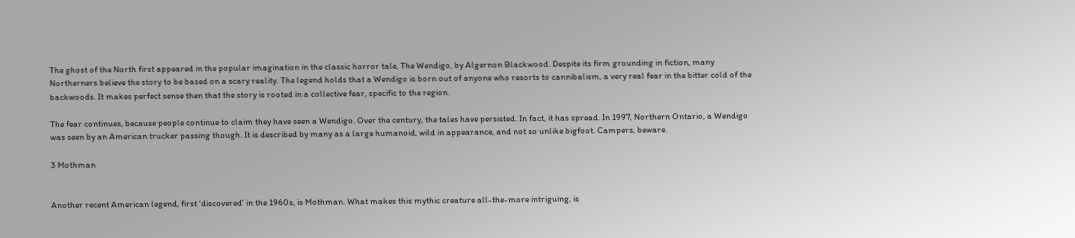The ghost of the North first appeared in the popular imagination in the classic horror tale, The Wendigo, by Algernon Blackwood. Despite its firm grounding in fiction, many Northerners believe the story to be based on a scary reality. The legend holds that a Wendigo is born out of anyone who resorts to cannibalism, a very real fear in the bitter cold of the backwoods. It makes perfect sense then that the story is rooted in a collective fear, specific to the region.

The fear continues, because people continue to claim they have seen a Wendigo. Over the century, the tales have persisted. In fact, it has spread. In 1997, Northern Ontario, a Wendigo was seen by an American trucker passing though. It is described by many as a large humanoid, wild in appearance, and not so unlike bigfoot. Campers, beware.

3 Mothman


Another recent American legend, first ‘discovered’ in the 1960s, is Mothman. What makes this mythic creature all-the-more intriguing, is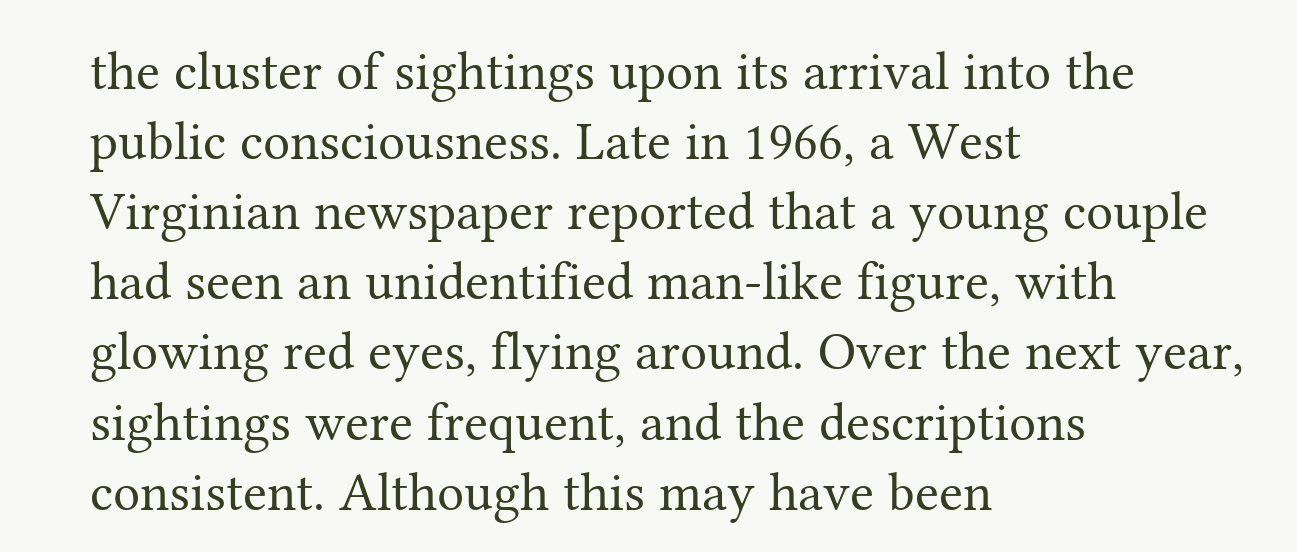the cluster of sightings upon its arrival into the public consciousness. Late in 1966, a West Virginian newspaper reported that a young couple had seen an unidentified man-like figure, with glowing red eyes, flying around. Over the next year, sightings were frequent, and the descriptions consistent. Although this may have been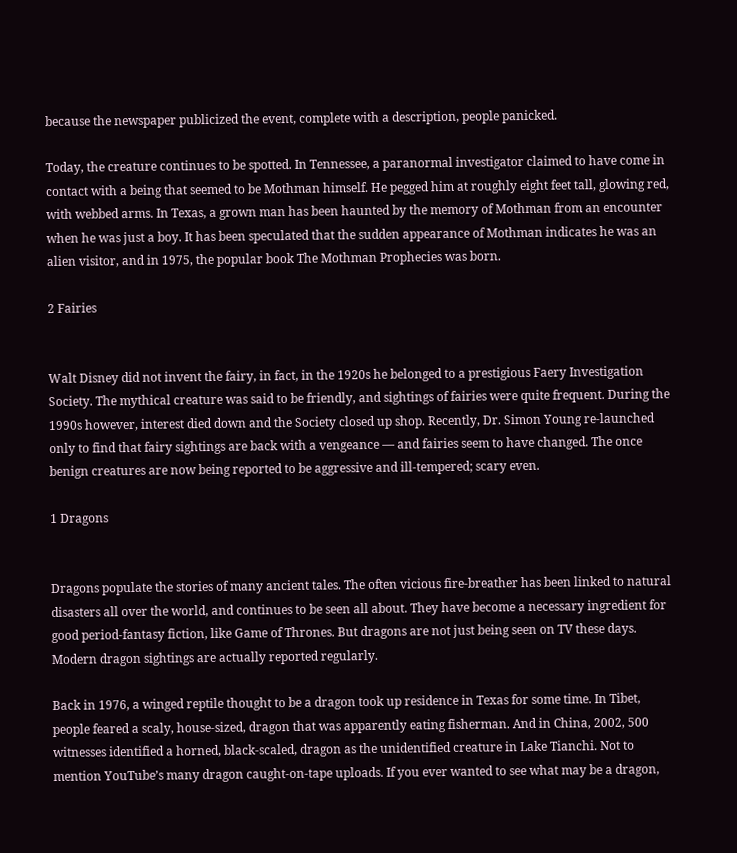because the newspaper publicized the event, complete with a description, people panicked.

Today, the creature continues to be spotted. In Tennessee, a paranormal investigator claimed to have come in contact with a being that seemed to be Mothman himself. He pegged him at roughly eight feet tall, glowing red, with webbed arms. In Texas, a grown man has been haunted by the memory of Mothman from an encounter when he was just a boy. It has been speculated that the sudden appearance of Mothman indicates he was an alien visitor, and in 1975, the popular book The Mothman Prophecies was born.

2 Fairies


Walt Disney did not invent the fairy, in fact, in the 1920s he belonged to a prestigious Faery Investigation Society. The mythical creature was said to be friendly, and sightings of fairies were quite frequent. During the 1990s however, interest died down and the Society closed up shop. Recently, Dr. Simon Young re-launched only to find that fairy sightings are back with a vengeance — and fairies seem to have changed. The once benign creatures are now being reported to be aggressive and ill-tempered; scary even.

1 Dragons


Dragons populate the stories of many ancient tales. The often vicious fire-breather has been linked to natural disasters all over the world, and continues to be seen all about. They have become a necessary ingredient for good period-fantasy fiction, like Game of Thrones. But dragons are not just being seen on TV these days. Modern dragon sightings are actually reported regularly.

Back in 1976, a winged reptile thought to be a dragon took up residence in Texas for some time. In Tibet, people feared a scaly, house-sized, dragon that was apparently eating fisherman. And in China, 2002, 500 witnesses identified a horned, black-scaled, dragon as the unidentified creature in Lake Tianchi. Not to mention YouTube’s many dragon caught-on-tape uploads. If you ever wanted to see what may be a dragon,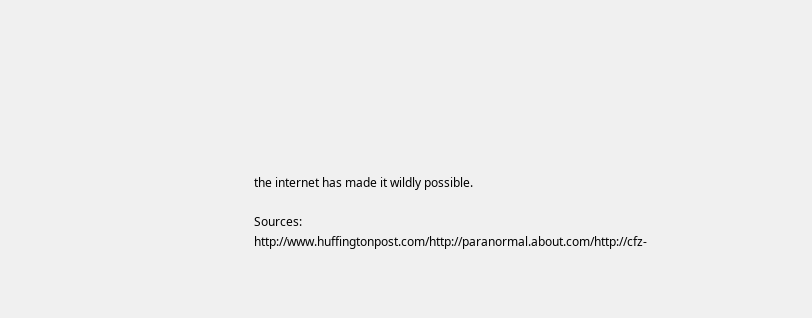the internet has made it wildly possible.

Sources: http://www.huffingtonpost.com/http://paranormal.about.com/http://cfz-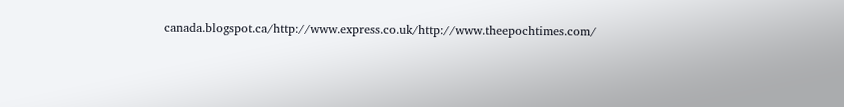canada.blogspot.ca/http://www.express.co.uk/http://www.theepochtimes.com/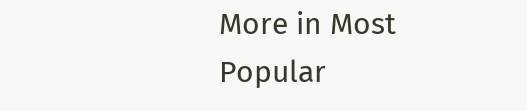More in Most Popular